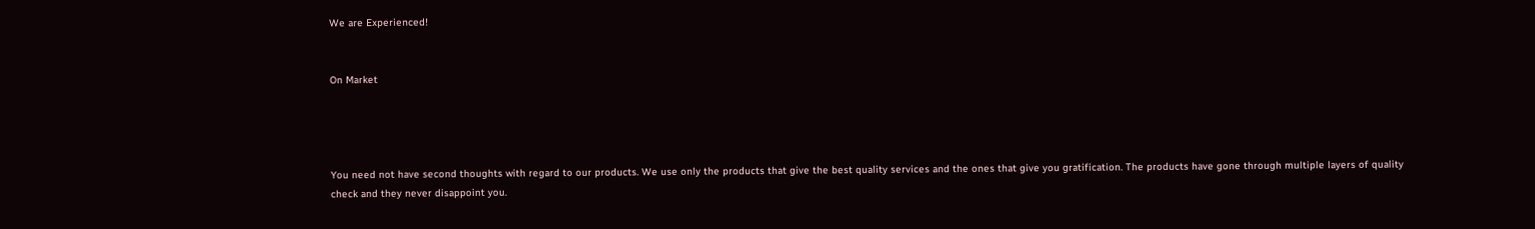We are Experienced!


On Market




You need not have second thoughts with regard to our products. We use only the products that give the best quality services and the ones that give you gratification. The products have gone through multiple layers of quality check and they never disappoint you.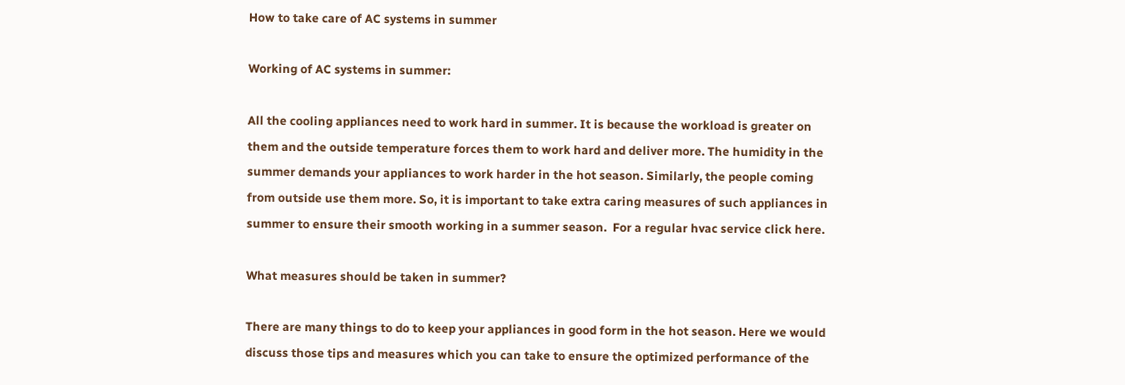How to take care of AC systems in summer

Working of AC systems in summer:

All the cooling appliances need to work hard in summer. It is because the workload is greater on them and the outside temperature forces them to work hard and deliver more. The humidity in the summer demands your appliances to work harder in the hot season. Similarly, the people coming from outside use them more. So, it is important to take extra caring measures of such appliances in summer to ensure their smooth working in a summer season.  For a regular hvac service click here.

What measures should be taken in summer?

There are many things to do to keep your appliances in good form in the hot season. Here we would discuss those tips and measures which you can take to ensure the optimized performance of the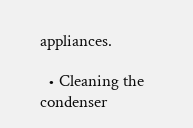appliances.

  • Cleaning the condenser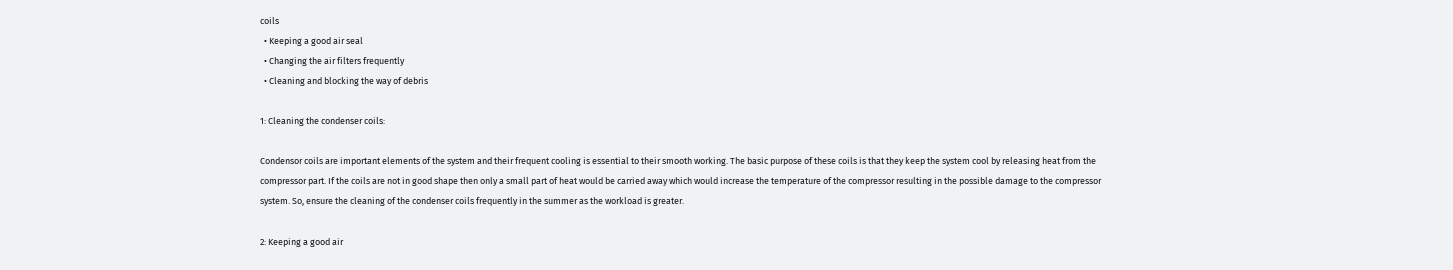coils
  • Keeping a good air seal
  • Changing the air filters frequently
  • Cleaning and blocking the way of debris

1: Cleaning the condenser coils:

Condensor coils are important elements of the system and their frequent cooling is essential to their smooth working. The basic purpose of these coils is that they keep the system cool by releasing heat from the compressor part. If the coils are not in good shape then only a small part of heat would be carried away which would increase the temperature of the compressor resulting in the possible damage to the compressor system. So, ensure the cleaning of the condenser coils frequently in the summer as the workload is greater.

2: Keeping a good air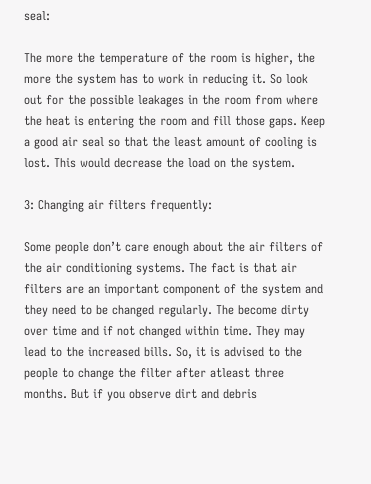seal:

The more the temperature of the room is higher, the more the system has to work in reducing it. So look out for the possible leakages in the room from where the heat is entering the room and fill those gaps. Keep a good air seal so that the least amount of cooling is lost. This would decrease the load on the system.

3: Changing air filters frequently:

Some people don’t care enough about the air filters of the air conditioning systems. The fact is that air filters are an important component of the system and they need to be changed regularly. The become dirty over time and if not changed within time. They may lead to the increased bills. So, it is advised to the people to change the filter after atleast three months. But if you observe dirt and debris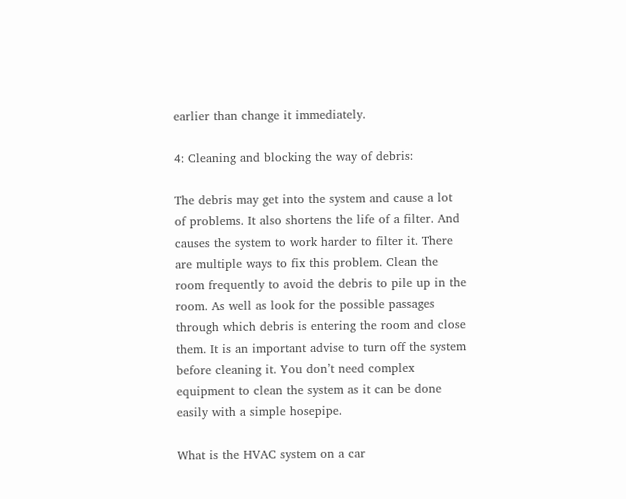earlier than change it immediately.

4: Cleaning and blocking the way of debris:

The debris may get into the system and cause a lot of problems. It also shortens the life of a filter. And causes the system to work harder to filter it. There are multiple ways to fix this problem. Clean the room frequently to avoid the debris to pile up in the room. As well as look for the possible passages through which debris is entering the room and close them. It is an important advise to turn off the system before cleaning it. You don’t need complex equipment to clean the system as it can be done easily with a simple hosepipe.

What is the HVAC system on a car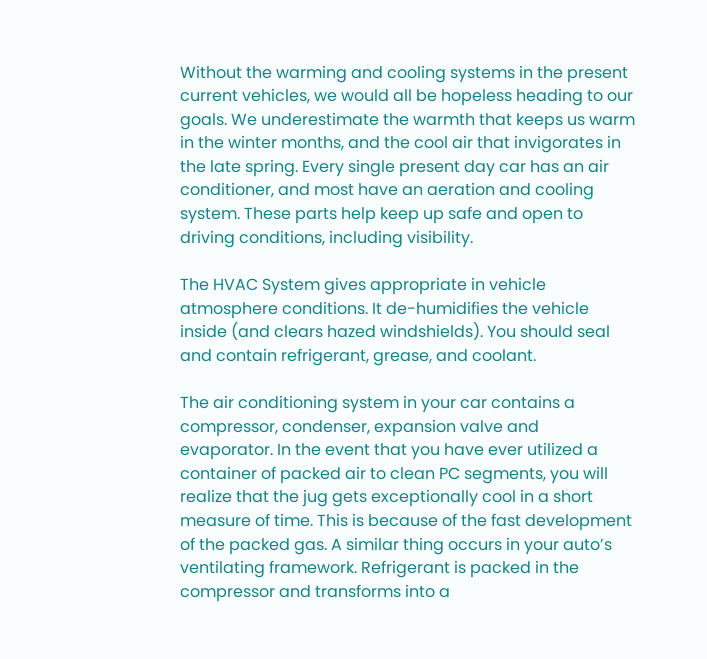Without the warming and cooling systems in the present current vehicles, we would all be hopeless heading to our goals. We underestimate the warmth that keeps us warm in the winter months, and the cool air that invigorates in the late spring. Every single present day car has an air conditioner, and most have an aeration and cooling system. These parts help keep up safe and open to driving conditions, including visibility.

The HVAC System gives appropriate in vehicle atmosphere conditions. It de-humidifies the vehicle inside (and clears hazed windshields). You should seal and contain refrigerant, grease, and coolant.

The air conditioning system in your car contains a compressor, condenser, expansion valve and evaporator. In the event that you have ever utilized a container of packed air to clean PC segments, you will realize that the jug gets exceptionally cool in a short measure of time. This is because of the fast development of the packed gas. A similar thing occurs in your auto’s ventilating framework. Refrigerant is packed in the compressor and transforms into a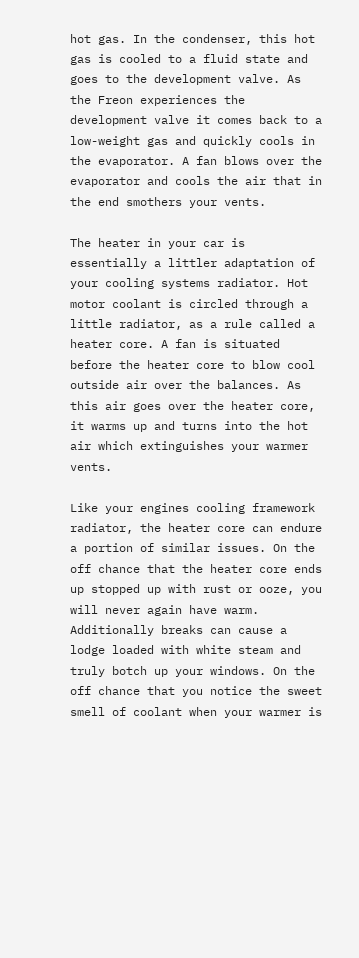hot gas. In the condenser, this hot gas is cooled to a fluid state and goes to the development valve. As the Freon experiences the development valve it comes back to a low-weight gas and quickly cools in the evaporator. A fan blows over the evaporator and cools the air that in the end smothers your vents.

The heater in your car is essentially a littler adaptation of your cooling systems radiator. Hot motor coolant is circled through a little radiator, as a rule called a heater core. A fan is situated before the heater core to blow cool outside air over the balances. As this air goes over the heater core, it warms up and turns into the hot air which extinguishes your warmer vents.

Like your engines cooling framework radiator, the heater core can endure a portion of similar issues. On the off chance that the heater core ends up stopped up with rust or ooze, you will never again have warm. Additionally breaks can cause a lodge loaded with white steam and truly botch up your windows. On the off chance that you notice the sweet smell of coolant when your warmer is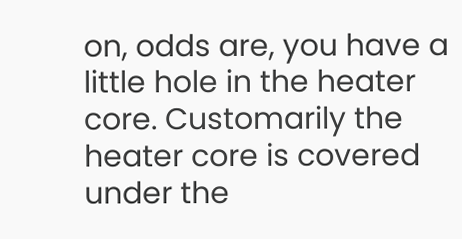on, odds are, you have a little hole in the heater core. Customarily the heater core is covered under the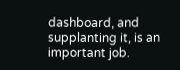dashboard, and supplanting it, is an important job.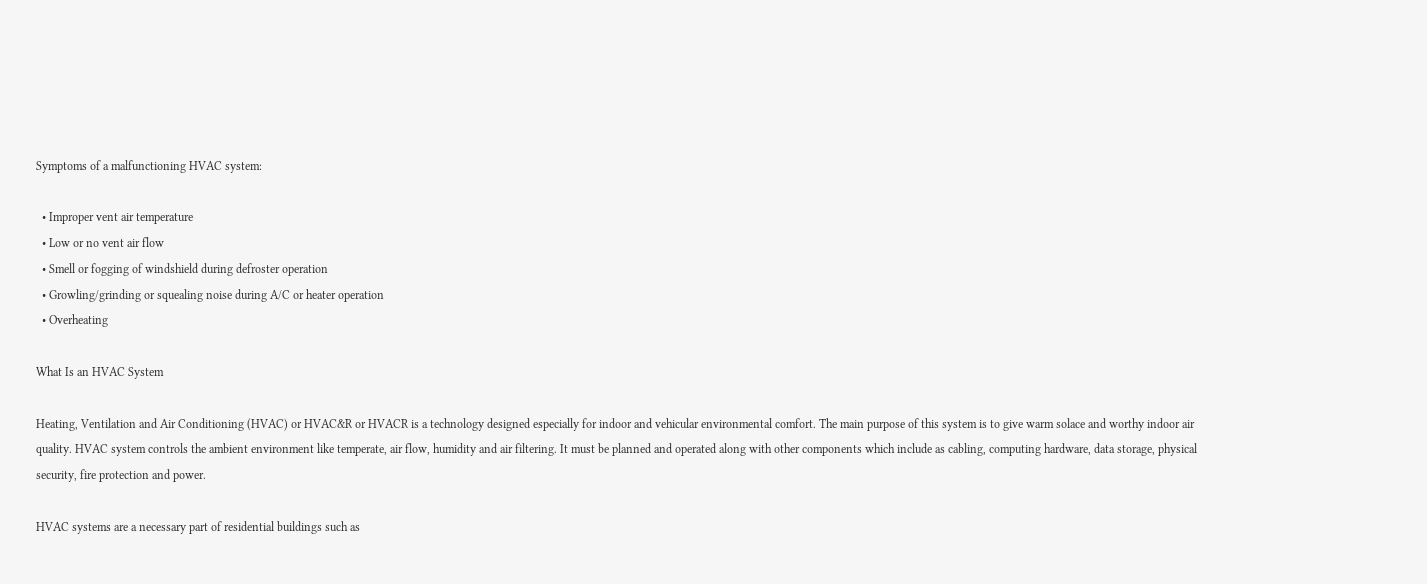Symptoms of a malfunctioning HVAC system:

  • Improper vent air temperature
  • Low or no vent air flow
  • Smell or fogging of windshield during defroster operation
  • Growling/grinding or squealing noise during A/C or heater operation
  • Overheating

What Is an HVAC System

Heating, Ventilation and Air Conditioning (HVAC) or HVAC&R or HVACR is a technology designed especially for indoor and vehicular environmental comfort. The main purpose of this system is to give warm solace and worthy indoor air quality. HVAC system controls the ambient environment like temperate, air flow, humidity and air filtering. It must be planned and operated along with other components which include as cabling, computing hardware, data storage, physical security, fire protection and power.

HVAC systems are a necessary part of residential buildings such as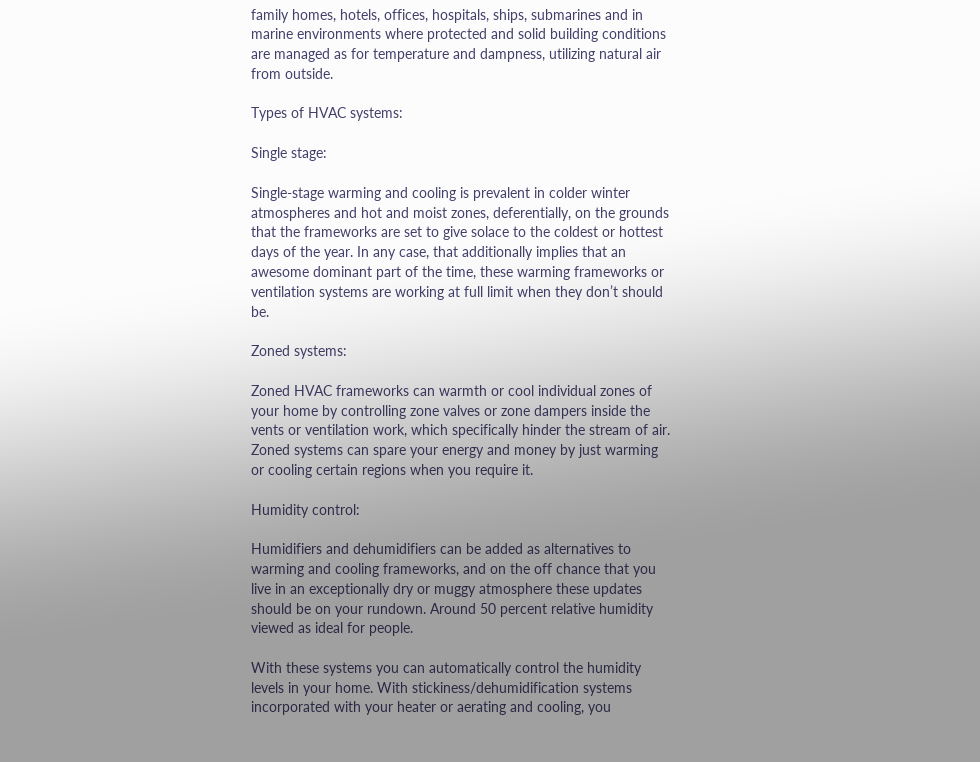family homes, hotels, offices, hospitals, ships, submarines and in marine environments where protected and solid building conditions are managed as for temperature and dampness, utilizing natural air from outside.

Types of HVAC systems:

Single stage:

Single-stage warming and cooling is prevalent in colder winter atmospheres and hot and moist zones, deferentially, on the grounds that the frameworks are set to give solace to the coldest or hottest days of the year. In any case, that additionally implies that an awesome dominant part of the time, these warming frameworks or ventilation systems are working at full limit when they don’t should be.

Zoned systems:

Zoned HVAC frameworks can warmth or cool individual zones of your home by controlling zone valves or zone dampers inside the vents or ventilation work, which specifically hinder the stream of air. Zoned systems can spare your energy and money by just warming or cooling certain regions when you require it.

Humidity control:

Humidifiers and dehumidifiers can be added as alternatives to warming and cooling frameworks, and on the off chance that you live in an exceptionally dry or muggy atmosphere these updates should be on your rundown. Around 50 percent relative humidity viewed as ideal for people.

With these systems you can automatically control the humidity levels in your home. With stickiness/dehumidification systems incorporated with your heater or aerating and cooling, you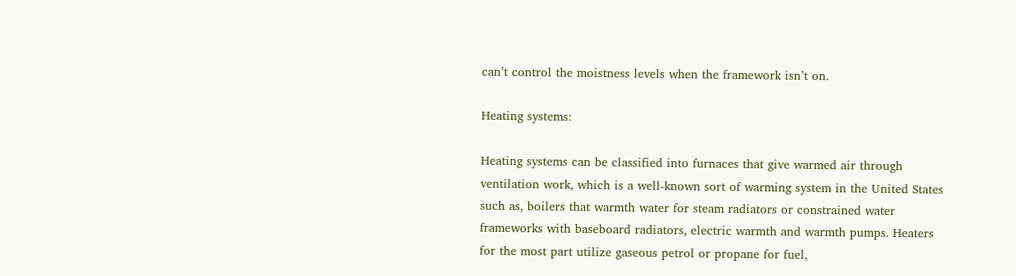can’t control the moistness levels when the framework isn’t on.

Heating systems:

Heating systems can be classified into furnaces that give warmed air through ventilation work, which is a well-known sort of warming system in the United States such as, boilers that warmth water for steam radiators or constrained water frameworks with baseboard radiators, electric warmth and warmth pumps. Heaters for the most part utilize gaseous petrol or propane for fuel,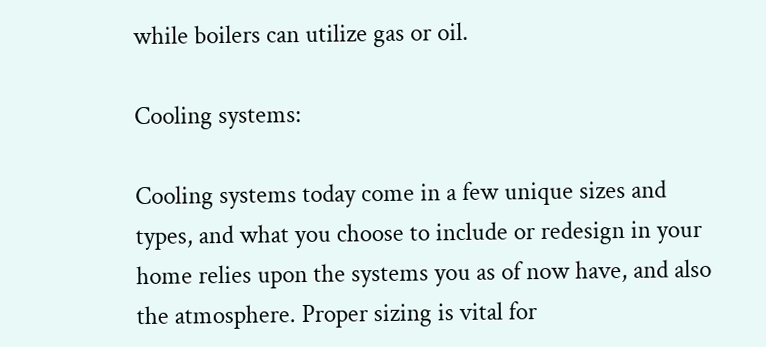while boilers can utilize gas or oil.

Cooling systems:

Cooling systems today come in a few unique sizes and types, and what you choose to include or redesign in your home relies upon the systems you as of now have, and also the atmosphere. Proper sizing is vital for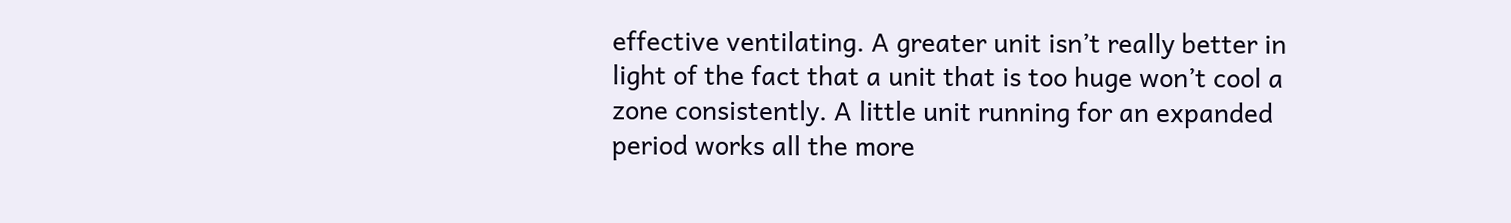effective ventilating. A greater unit isn’t really better in light of the fact that a unit that is too huge won’t cool a zone consistently. A little unit running for an expanded period works all the more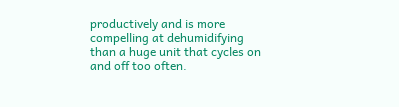productively and is more compelling at dehumidifying than a huge unit that cycles on and off too often.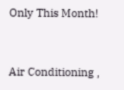Only This Month!


Air Conditioning ,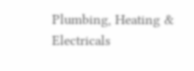Plumbing, Heating & Electricals